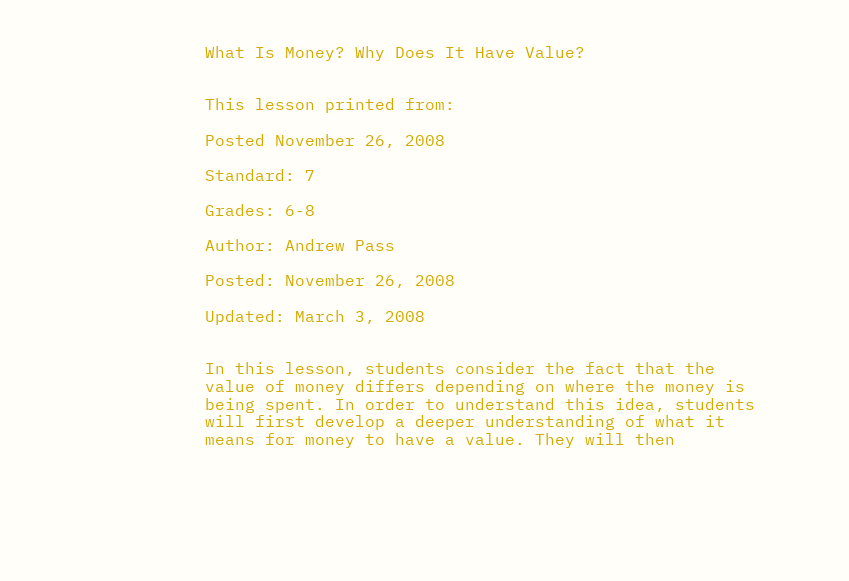What Is Money? Why Does It Have Value?


This lesson printed from:

Posted November 26, 2008

Standard: 7

Grades: 6-8

Author: Andrew Pass

Posted: November 26, 2008

Updated: March 3, 2008


In this lesson, students consider the fact that the value of money differs depending on where the money is being spent. In order to understand this idea, students will first develop a deeper understanding of what it means for money to have a value. They will then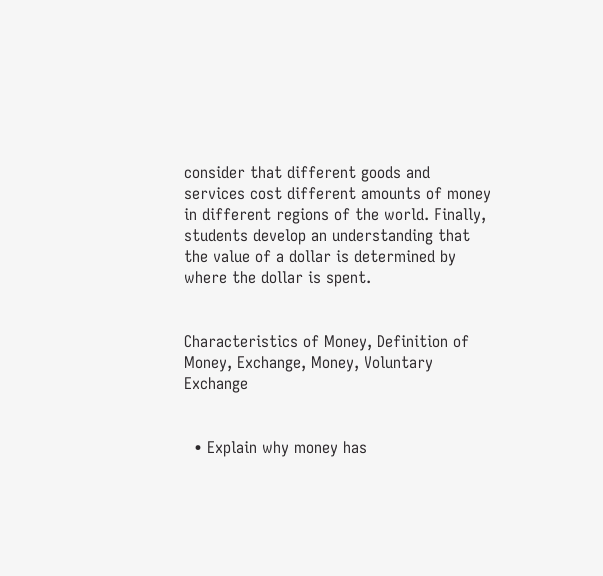consider that different goods and services cost different amounts of money in different regions of the world. Finally, students develop an understanding that the value of a dollar is determined by where the dollar is spent.


Characteristics of Money, Definition of Money, Exchange, Money, Voluntary Exchange


  • Explain why money has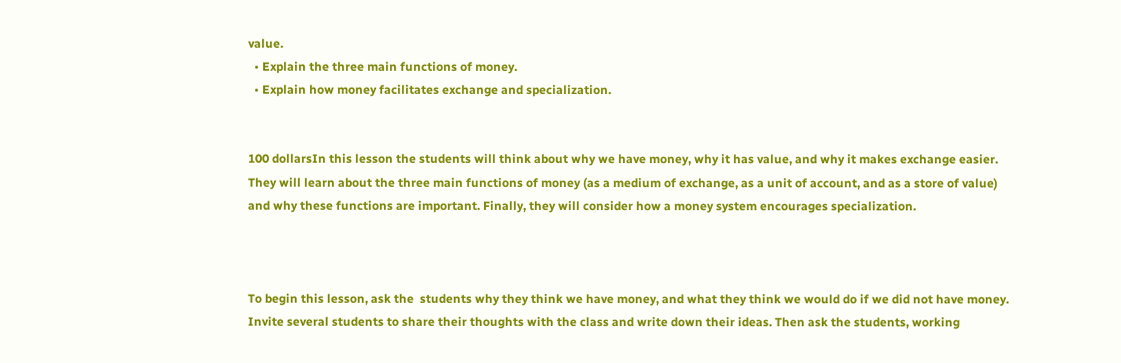value.
  • Explain the three main functions of money.
  • Explain how money facilitates exchange and specialization.


100 dollarsIn this lesson the students will think about why we have money, why it has value, and why it makes exchange easier. They will learn about the three main functions of money (as a medium of exchange, as a unit of account, and as a store of value) and why these functions are important. Finally, they will consider how a money system encourages specialization.



To begin this lesson, ask the  students why they think we have money, and what they think we would do if we did not have money. Invite several students to share their thoughts with the class and write down their ideas. Then ask the students, working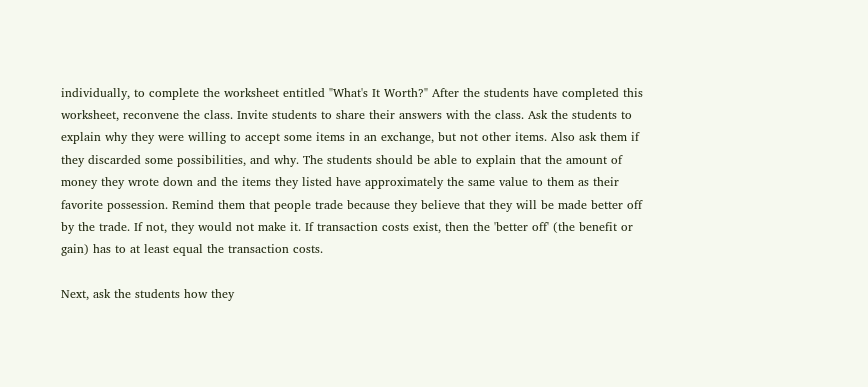individually, to complete the worksheet entitled "What's It Worth?" After the students have completed this worksheet, reconvene the class. Invite students to share their answers with the class. Ask the students to explain why they were willing to accept some items in an exchange, but not other items. Also ask them if they discarded some possibilities, and why. The students should be able to explain that the amount of money they wrote down and the items they listed have approximately the same value to them as their favorite possession. Remind them that people trade because they believe that they will be made better off by the trade. If not, they would not make it. If transaction costs exist, then the 'better off' (the benefit or gain) has to at least equal the transaction costs.

Next, ask the students how they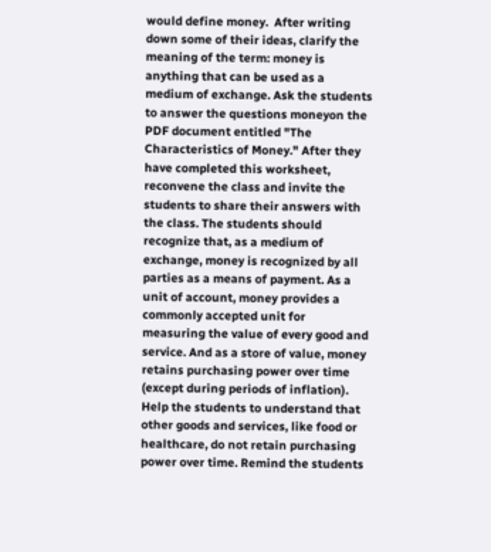would define money.  After writing down some of their ideas, clarify the meaning of the term: money is anything that can be used as a medium of exchange. Ask the students to answer the questions moneyon the PDF document entitled "The Characteristics of Money." After they have completed this worksheet, reconvene the class and invite the students to share their answers with the class. The students should recognize that, as a medium of exchange, money is recognized by all parties as a means of payment. As a unit of account, money provides a commonly accepted unit for measuring the value of every good and service. And as a store of value, money retains purchasing power over time (except during periods of inflation). Help the students to understand that other goods and services, like food or healthcare, do not retain purchasing power over time. Remind the students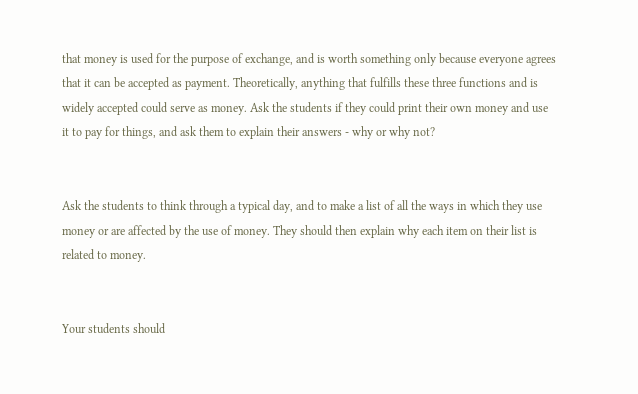that money is used for the purpose of exchange, and is worth something only because everyone agrees that it can be accepted as payment. Theoretically, anything that fulfills these three functions and is widely accepted could serve as money. Ask the students if they could print their own money and use it to pay for things, and ask them to explain their answers - why or why not?


Ask the students to think through a typical day, and to make a list of all the ways in which they use money or are affected by the use of money. They should then explain why each item on their list is related to money.


Your students should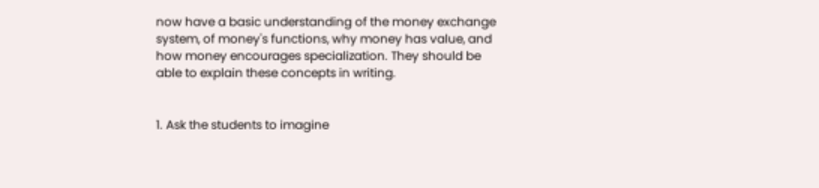now have a basic understanding of the money exchange system, of money's functions, why money has value, and how money encourages specialization. They should be able to explain these concepts in writing.


1. Ask the students to imagine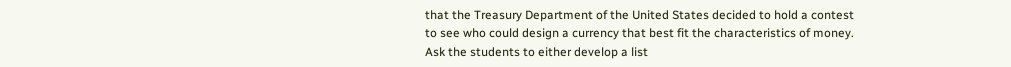that the Treasury Department of the United States decided to hold a contest to see who could design a currency that best fit the characteristics of money. Ask the students to either develop a list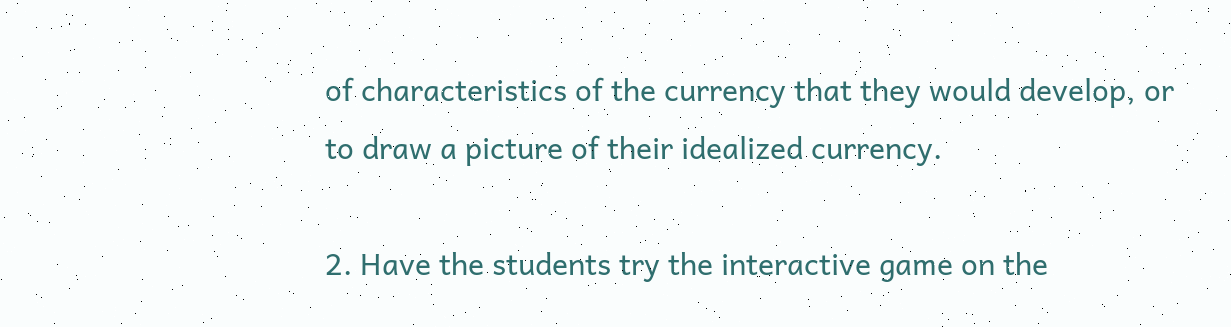of characteristics of the currency that they would develop, or to draw a picture of their idealized currency.

2. Have the students try the interactive game on the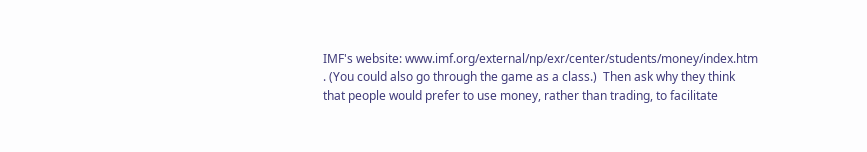IMF's website: www.imf.org/external/np/exr/center/students/money/index.htm . (You could also go through the game as a class.)  Then ask why they think that people would prefer to use money, rather than trading, to facilitate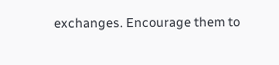exchanges. Encourage them to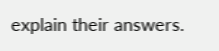explain their answers.